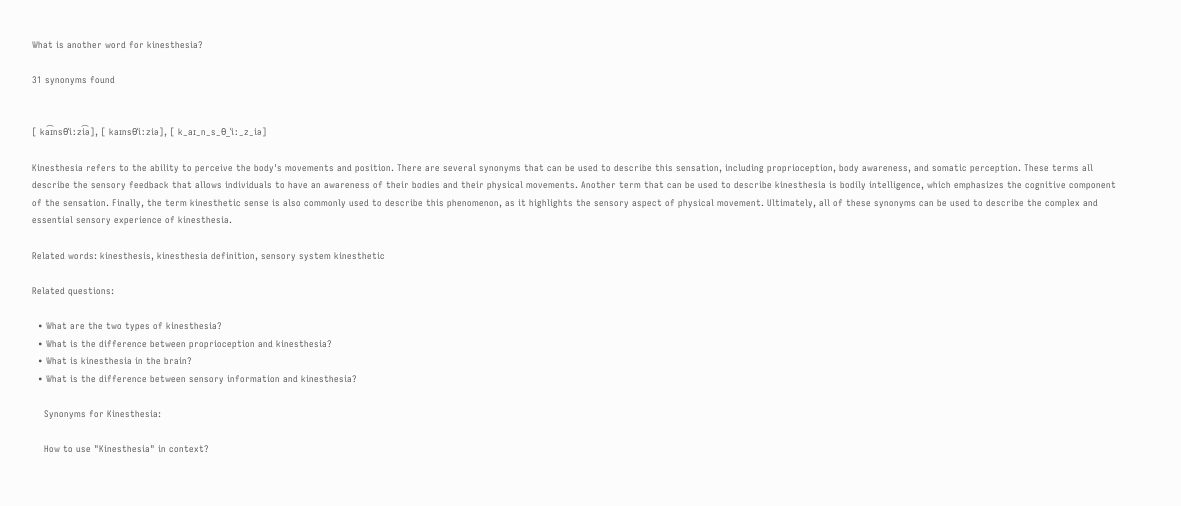What is another word for kinesthesia?

31 synonyms found


[ ka͡ɪnsθˈiːzi͡ə], [ kaɪnsθˈiːziə], [ k_aɪ_n_s_θ_ˈiː_z_iə]

Kinesthesia refers to the ability to perceive the body's movements and position. There are several synonyms that can be used to describe this sensation, including proprioception, body awareness, and somatic perception. These terms all describe the sensory feedback that allows individuals to have an awareness of their bodies and their physical movements. Another term that can be used to describe kinesthesia is bodily intelligence, which emphasizes the cognitive component of the sensation. Finally, the term kinesthetic sense is also commonly used to describe this phenomenon, as it highlights the sensory aspect of physical movement. Ultimately, all of these synonyms can be used to describe the complex and essential sensory experience of kinesthesia.

Related words: kinesthesis, kinesthesia definition, sensory system kinesthetic

Related questions:

  • What are the two types of kinesthesia?
  • What is the difference between proprioception and kinesthesia?
  • What is kinesthesia in the brain?
  • What is the difference between sensory information and kinesthesia?

    Synonyms for Kinesthesia:

    How to use "Kinesthesia" in context?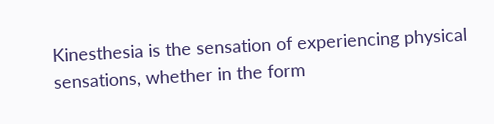Kinesthesia is the sensation of experiencing physical sensations, whether in the form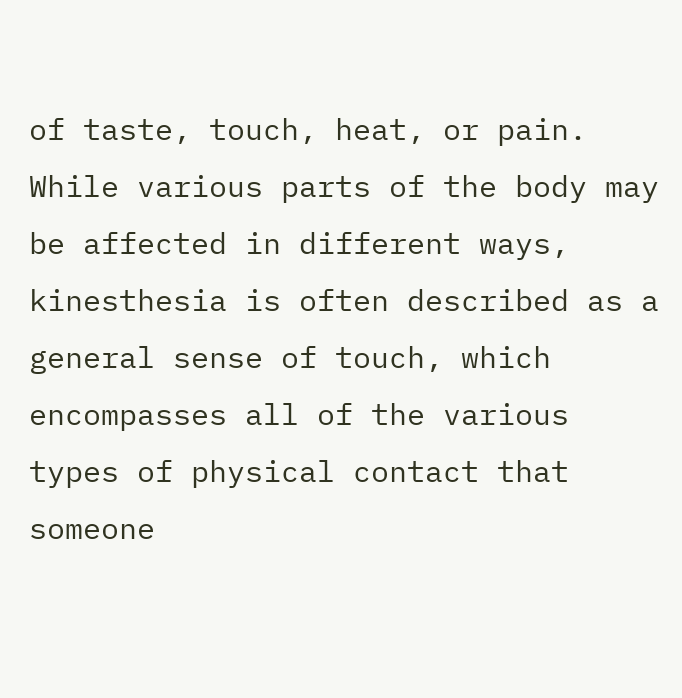of taste, touch, heat, or pain. While various parts of the body may be affected in different ways, kinesthesia is often described as a general sense of touch, which encompasses all of the various types of physical contact that someone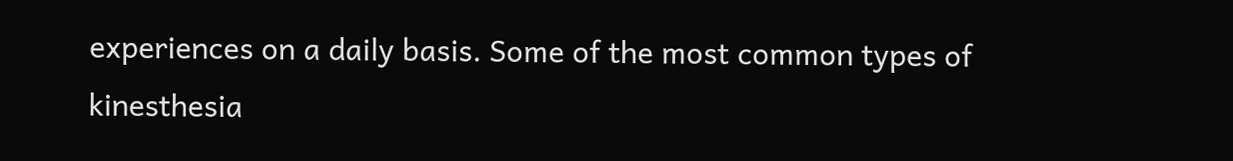experiences on a daily basis. Some of the most common types of kinesthesia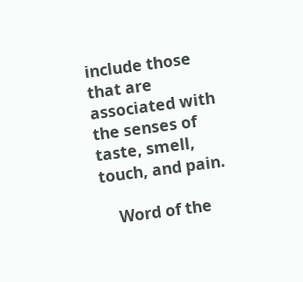include those that are associated with the senses of taste, smell, touch, and pain.

    Word of the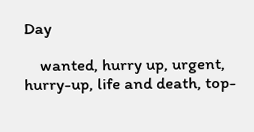Day

    wanted, hurry up, urgent, hurry-up, life and death, top-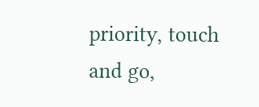priority, touch and go,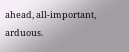ahead, all-important, arduous.